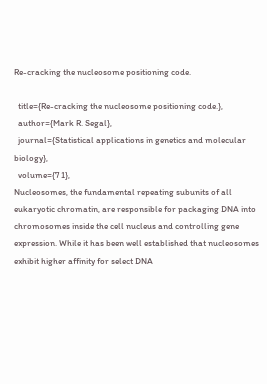Re-cracking the nucleosome positioning code.

  title={Re-cracking the nucleosome positioning code.},
  author={Mark R. Segal},
  journal={Statistical applications in genetics and molecular biology},
  volume={7 1},
Nucleosomes, the fundamental repeating subunits of all eukaryotic chromatin, are responsible for packaging DNA into chromosomes inside the cell nucleus and controlling gene expression. While it has been well established that nucleosomes exhibit higher affinity for select DNA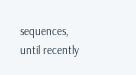sequences, until recently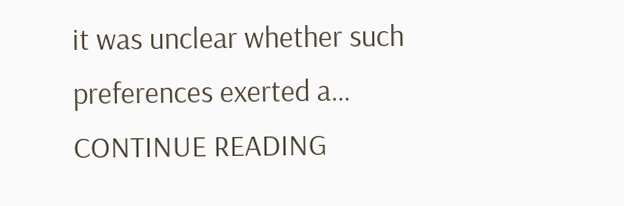it was unclear whether such preferences exerted a… CONTINUE READING